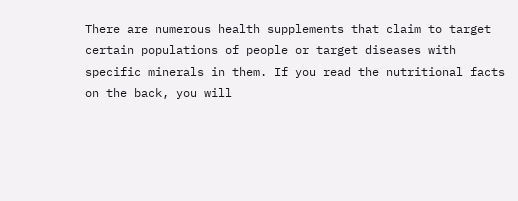There are numerous health supplements that claim to target certain populations of people or target diseases with specific minerals in them. If you read the nutritional facts on the back, you will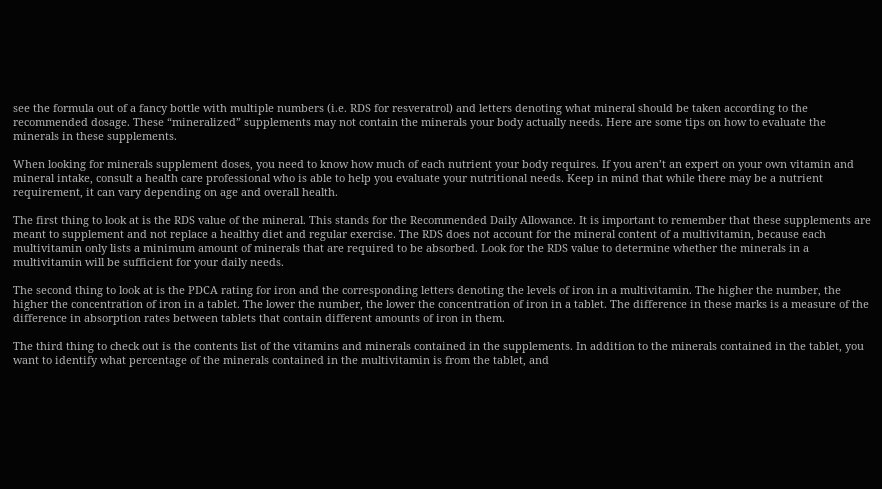see the formula out of a fancy bottle with multiple numbers (i.e. RDS for resveratrol) and letters denoting what mineral should be taken according to the recommended dosage. These “mineralized” supplements may not contain the minerals your body actually needs. Here are some tips on how to evaluate the minerals in these supplements.

When looking for minerals supplement doses, you need to know how much of each nutrient your body requires. If you aren’t an expert on your own vitamin and mineral intake, consult a health care professional who is able to help you evaluate your nutritional needs. Keep in mind that while there may be a nutrient requirement, it can vary depending on age and overall health.

The first thing to look at is the RDS value of the mineral. This stands for the Recommended Daily Allowance. It is important to remember that these supplements are meant to supplement and not replace a healthy diet and regular exercise. The RDS does not account for the mineral content of a multivitamin, because each multivitamin only lists a minimum amount of minerals that are required to be absorbed. Look for the RDS value to determine whether the minerals in a multivitamin will be sufficient for your daily needs.

The second thing to look at is the PDCA rating for iron and the corresponding letters denoting the levels of iron in a multivitamin. The higher the number, the higher the concentration of iron in a tablet. The lower the number, the lower the concentration of iron in a tablet. The difference in these marks is a measure of the difference in absorption rates between tablets that contain different amounts of iron in them.

The third thing to check out is the contents list of the vitamins and minerals contained in the supplements. In addition to the minerals contained in the tablet, you want to identify what percentage of the minerals contained in the multivitamin is from the tablet, and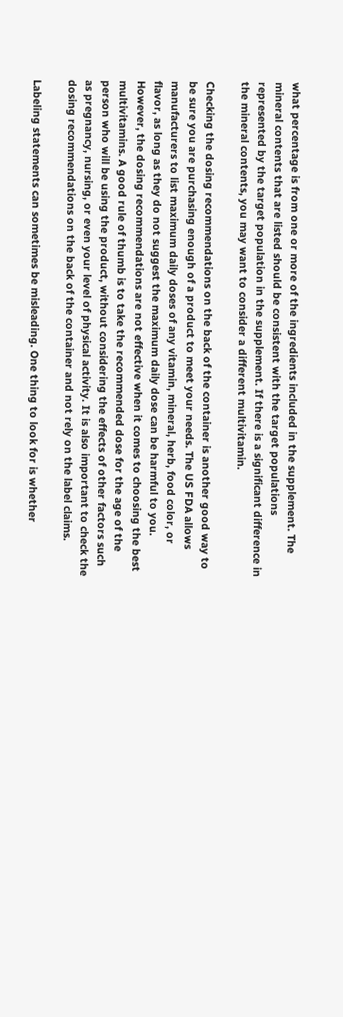what percentage is from one or more of the ingredients included in the supplement. The mineral contents that are listed should be consistent with the target populations represented by the target population in the supplement. If there is a significant difference in the mineral contents, you may want to consider a different multivitamin.

Checking the dosing recommendations on the back of the container is another good way to be sure you are purchasing enough of a product to meet your needs. The US FDA allows manufacturers to list maximum daily doses of any vitamin, mineral, herb, food color, or flavor, as long as they do not suggest the maximum daily dose can be harmful to you. However, the dosing recommendations are not effective when it comes to choosing the best multivitamins. A good rule of thumb is to take the recommended dose for the age of the person who will be using the product, without considering the effects of other factors such as pregnancy, nursing, or even your level of physical activity. It is also important to check the dosing recommendations on the back of the container and not rely on the label claims.

Labeling statements can sometimes be misleading. One thing to look for is whether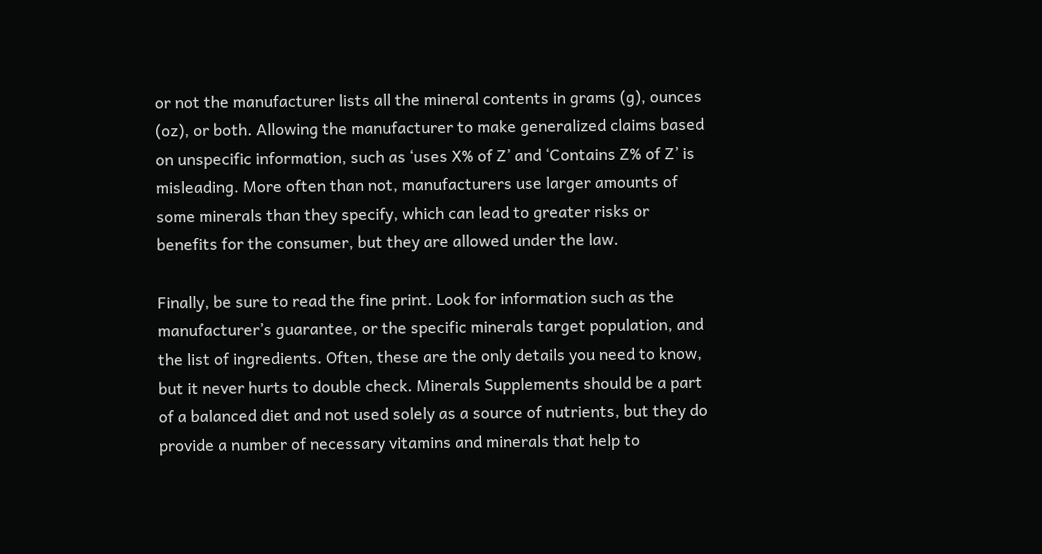or not the manufacturer lists all the mineral contents in grams (g), ounces (oz), or both. Allowing the manufacturer to make generalized claims based on unspecific information, such as ‘uses X% of Z’ and ‘Contains Z% of Z’ is misleading. More often than not, manufacturers use larger amounts of some minerals than they specify, which can lead to greater risks or benefits for the consumer, but they are allowed under the law.

Finally, be sure to read the fine print. Look for information such as the manufacturer’s guarantee, or the specific minerals target population, and the list of ingredients. Often, these are the only details you need to know, but it never hurts to double check. Minerals Supplements should be a part of a balanced diet and not used solely as a source of nutrients, but they do provide a number of necessary vitamins and minerals that help to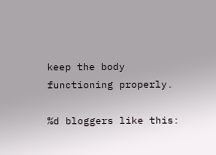keep the body functioning properly.

%d bloggers like this: